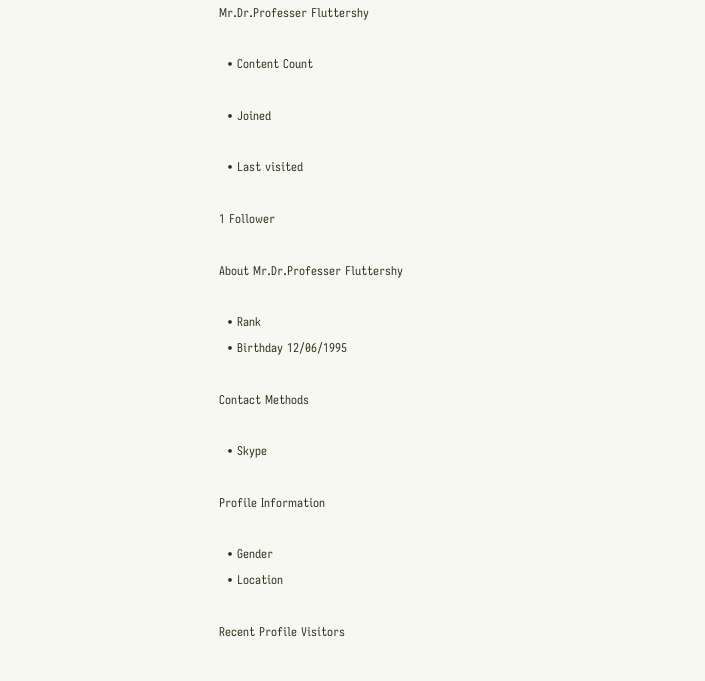Mr.Dr.Professer Fluttershy

  • Content Count

  • Joined

  • Last visited

1 Follower

About Mr.Dr.Professer Fluttershy

  • Rank
  • Birthday 12/06/1995

Contact Methods

  • Skype

Profile Information

  • Gender
  • Location

Recent Profile Visitors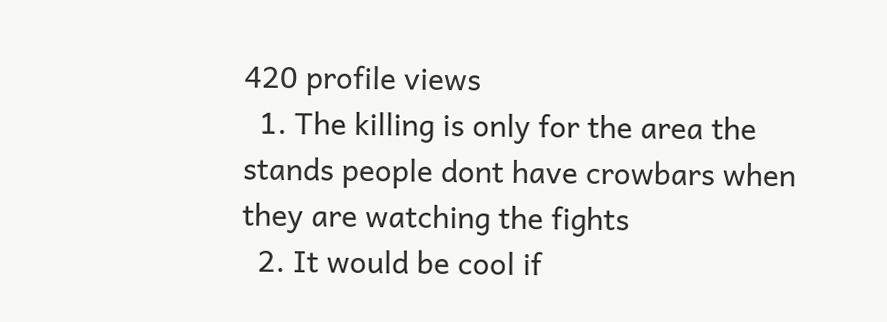420 profile views
  1. The killing is only for the area the stands people dont have crowbars when they are watching the fights
  2. It would be cool if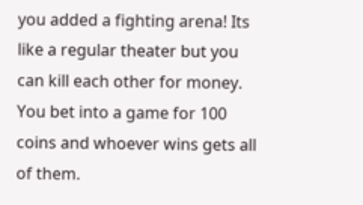you added a fighting arena! Its like a regular theater but you can kill each other for money. You bet into a game for 100 coins and whoever wins gets all of them.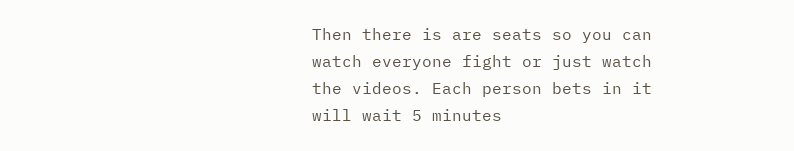Then there is are seats so you can watch everyone fight or just watch the videos. Each person bets in it will wait 5 minutes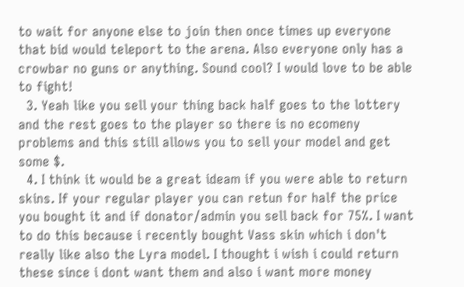to wait for anyone else to join then once times up everyone that bid would teleport to the arena. Also everyone only has a crowbar no guns or anything. Sound cool? I would love to be able to fight!
  3. Yeah like you sell your thing back half goes to the lottery and the rest goes to the player so there is no ecomeny problems and this still allows you to sell your model and get some $.
  4. I think it would be a great ideam if you were able to return skins. If your regular player you can retun for half the price you bought it and if donator/admin you sell back for 75%. I want to do this because i recently bought Vass skin which i don't really like also the Lyra model. I thought i wish i could return these since i dont want them and also i want more money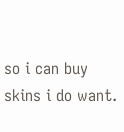so i can buy skins i do want.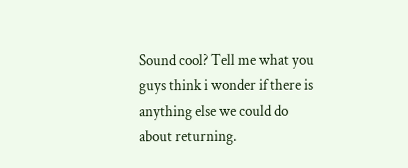Sound cool? Tell me what you guys think i wonder if there is anything else we could do about returning.